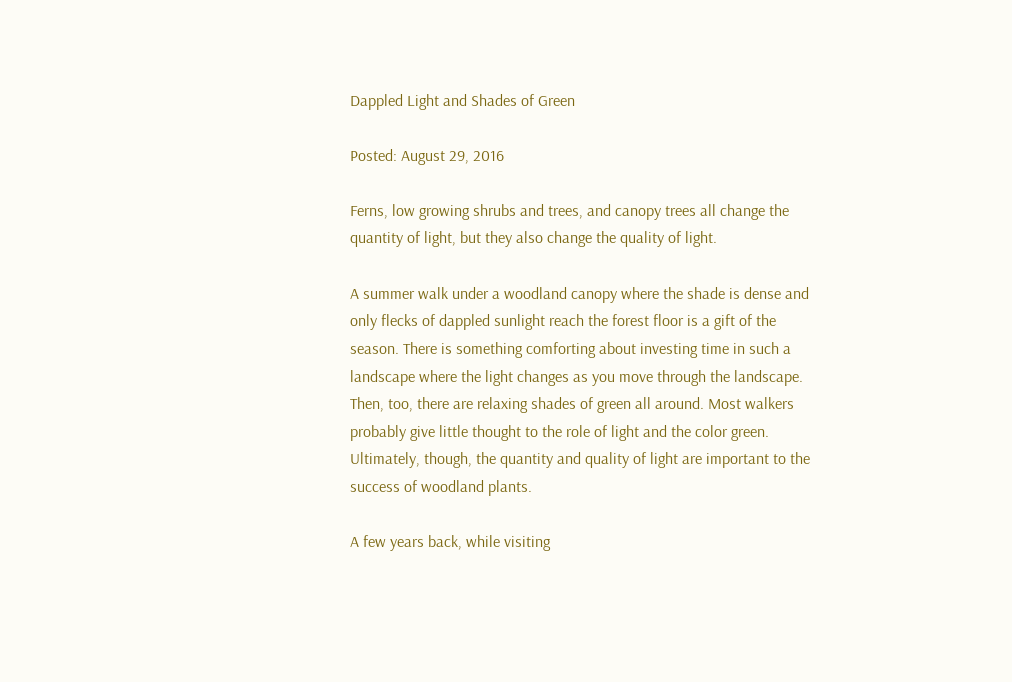Dappled Light and Shades of Green

Posted: August 29, 2016

Ferns, low growing shrubs and trees, and canopy trees all change the quantity of light, but they also change the quality of light.

A summer walk under a woodland canopy where the shade is dense and only flecks of dappled sunlight reach the forest floor is a gift of the season. There is something comforting about investing time in such a landscape where the light changes as you move through the landscape. Then, too, there are relaxing shades of green all around. Most walkers probably give little thought to the role of light and the color green. Ultimately, though, the quantity and quality of light are important to the success of woodland plants.

A few years back, while visiting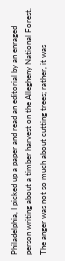Philadelphia, I picked up a paper and read an editorial by an enraged person writing about a timber harvest on the Allegheny National Forest. The anger was not so much about cutting trees; rather, it was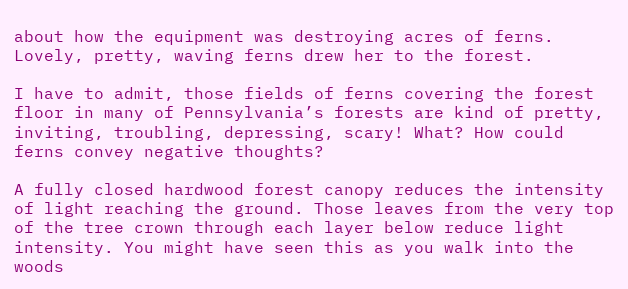about how the equipment was destroying acres of ferns. Lovely, pretty, waving ferns drew her to the forest.

I have to admit, those fields of ferns covering the forest floor in many of Pennsylvania’s forests are kind of pretty, inviting, troubling, depressing, scary! What? How could ferns convey negative thoughts?

A fully closed hardwood forest canopy reduces the intensity of light reaching the ground. Those leaves from the very top of the tree crown through each layer below reduce light intensity. You might have seen this as you walk into the woods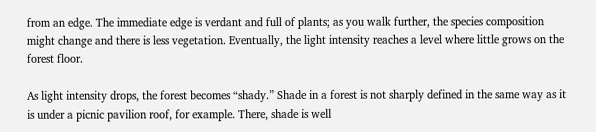from an edge. The immediate edge is verdant and full of plants; as you walk further, the species composition might change and there is less vegetation. Eventually, the light intensity reaches a level where little grows on the forest floor.

As light intensity drops, the forest becomes “shady.” Shade in a forest is not sharply defined in the same way as it is under a picnic pavilion roof, for example. There, shade is well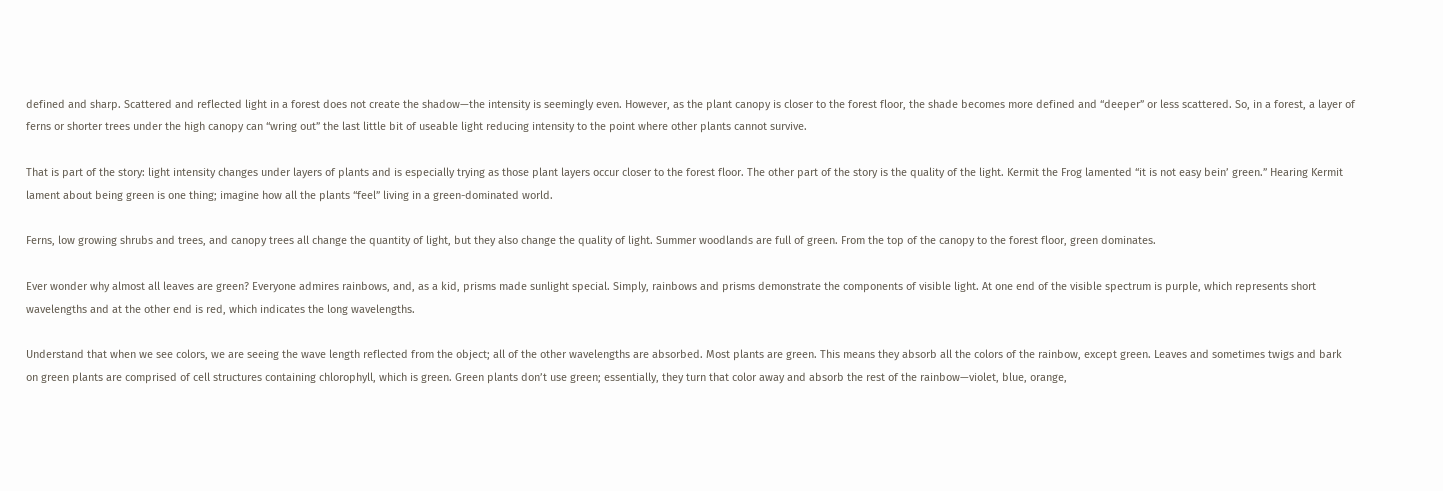defined and sharp. Scattered and reflected light in a forest does not create the shadow—the intensity is seemingly even. However, as the plant canopy is closer to the forest floor, the shade becomes more defined and “deeper” or less scattered. So, in a forest, a layer of ferns or shorter trees under the high canopy can “wring out” the last little bit of useable light reducing intensity to the point where other plants cannot survive.

That is part of the story: light intensity changes under layers of plants and is especially trying as those plant layers occur closer to the forest floor. The other part of the story is the quality of the light. Kermit the Frog lamented “it is not easy bein’ green.” Hearing Kermit lament about being green is one thing; imagine how all the plants “feel” living in a green-dominated world.

Ferns, low growing shrubs and trees, and canopy trees all change the quantity of light, but they also change the quality of light. Summer woodlands are full of green. From the top of the canopy to the forest floor, green dominates.

Ever wonder why almost all leaves are green? Everyone admires rainbows, and, as a kid, prisms made sunlight special. Simply, rainbows and prisms demonstrate the components of visible light. At one end of the visible spectrum is purple, which represents short wavelengths and at the other end is red, which indicates the long wavelengths.

Understand that when we see colors, we are seeing the wave length reflected from the object; all of the other wavelengths are absorbed. Most plants are green. This means they absorb all the colors of the rainbow, except green. Leaves and sometimes twigs and bark on green plants are comprised of cell structures containing chlorophyll, which is green. Green plants don’t use green; essentially, they turn that color away and absorb the rest of the rainbow—violet, blue, orange,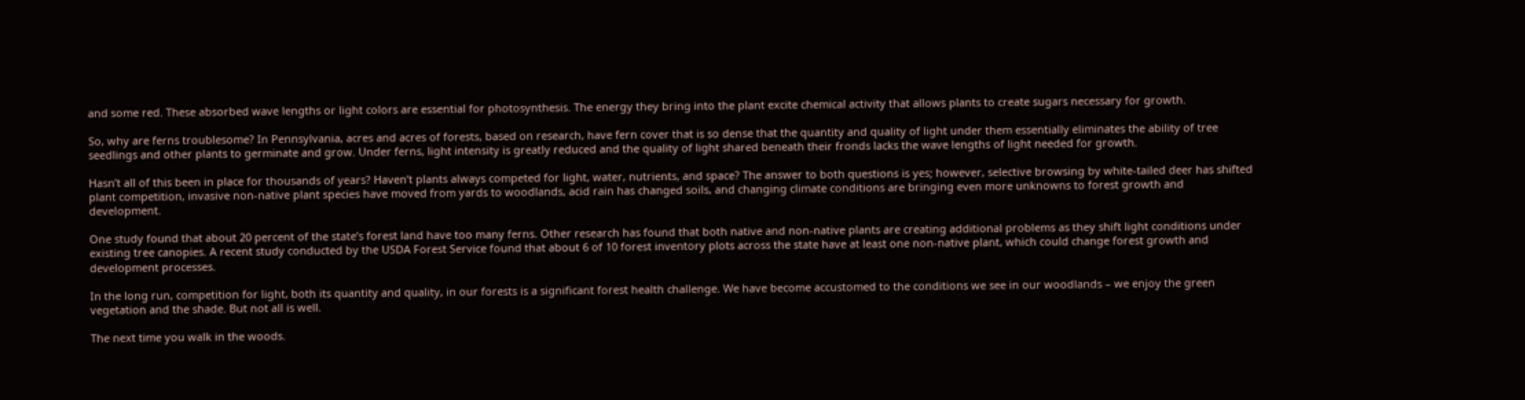and some red. These absorbed wave lengths or light colors are essential for photosynthesis. The energy they bring into the plant excite chemical activity that allows plants to create sugars necessary for growth.

So, why are ferns troublesome? In Pennsylvania, acres and acres of forests, based on research, have fern cover that is so dense that the quantity and quality of light under them essentially eliminates the ability of tree seedlings and other plants to germinate and grow. Under ferns, light intensity is greatly reduced and the quality of light shared beneath their fronds lacks the wave lengths of light needed for growth.

Hasn’t all of this been in place for thousands of years? Haven’t plants always competed for light, water, nutrients, and space? The answer to both questions is yes; however, selective browsing by white-tailed deer has shifted plant competition, invasive non-native plant species have moved from yards to woodlands, acid rain has changed soils, and changing climate conditions are bringing even more unknowns to forest growth and development.

One study found that about 20 percent of the state’s forest land have too many ferns. Other research has found that both native and non-native plants are creating additional problems as they shift light conditions under existing tree canopies. A recent study conducted by the USDA Forest Service found that about 6 of 10 forest inventory plots across the state have at least one non-native plant, which could change forest growth and development processes.

In the long run, competition for light, both its quantity and quality, in our forests is a significant forest health challenge. We have become accustomed to the conditions we see in our woodlands – we enjoy the green vegetation and the shade. But not all is well.

The next time you walk in the woods.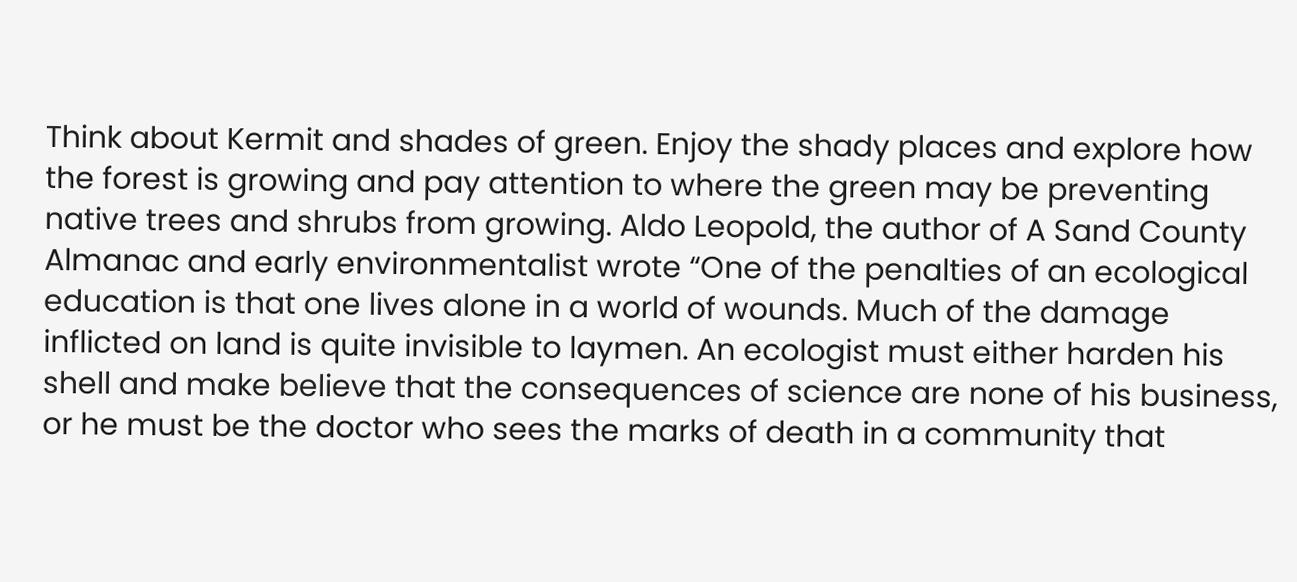Think about Kermit and shades of green. Enjoy the shady places and explore how the forest is growing and pay attention to where the green may be preventing native trees and shrubs from growing. Aldo Leopold, the author of A Sand County Almanac and early environmentalist wrote “One of the penalties of an ecological education is that one lives alone in a world of wounds. Much of the damage inflicted on land is quite invisible to laymen. An ecologist must either harden his shell and make believe that the consequences of science are none of his business, or he must be the doctor who sees the marks of death in a community that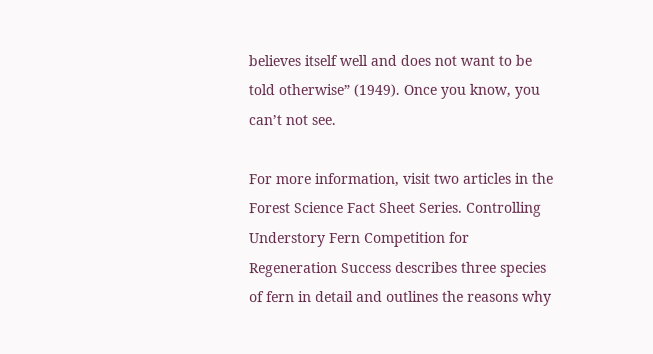believes itself well and does not want to be told otherwise” (1949). Once you know, you can’t not see.

For more information, visit two articles in the Forest Science Fact Sheet Series. Controlling Understory Fern Competition for Regeneration Success describes three species of fern in detail and outlines the reasons why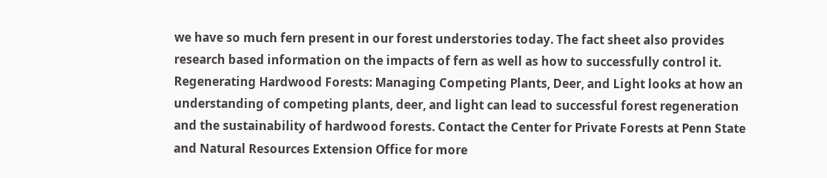we have so much fern present in our forest understories today. The fact sheet also provides research based information on the impacts of fern as well as how to successfully control it. Regenerating Hardwood Forests: Managing Competing Plants, Deer, and Light looks at how an understanding of competing plants, deer, and light can lead to successful forest regeneration and the sustainability of hardwood forests. Contact the Center for Private Forests at Penn State and Natural Resources Extension Office for more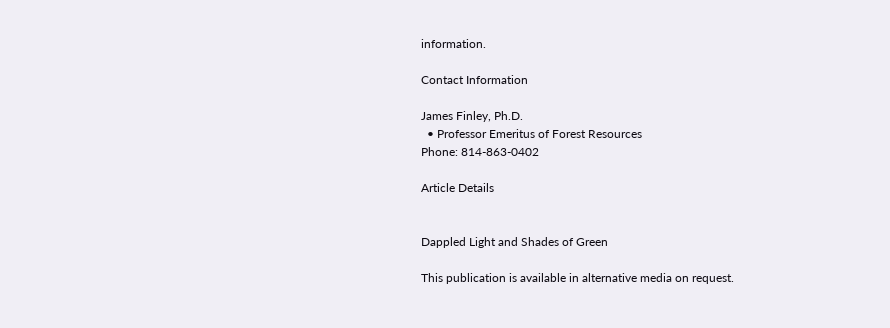information.

Contact Information

James Finley, Ph.D.
  • Professor Emeritus of Forest Resources
Phone: 814-863-0402

Article Details


Dappled Light and Shades of Green

This publication is available in alternative media on request.